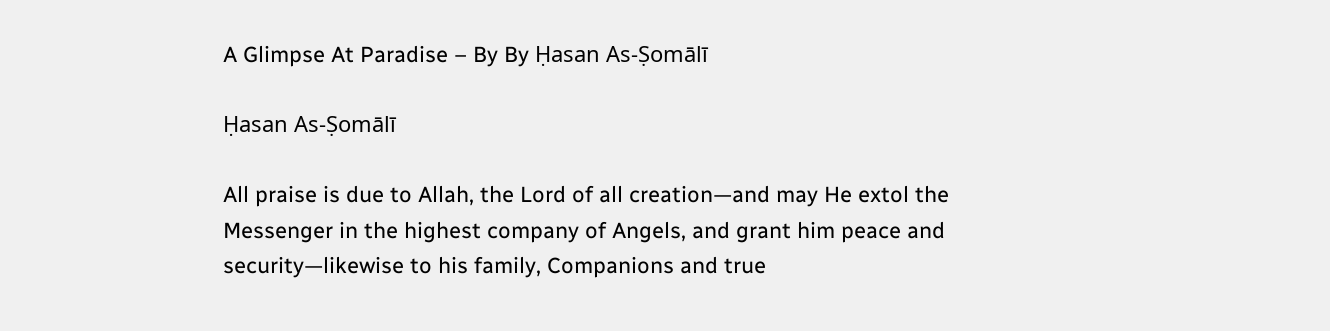A Glimpse At Paradise – By By Ḥasan As-Ṣomālī

Ḥasan As-Ṣomālī

All praise is due to Allah, the Lord of all creation—and may He extol the Messenger in the highest company of Angels, and grant him peace and security—likewise to his family, Companions and true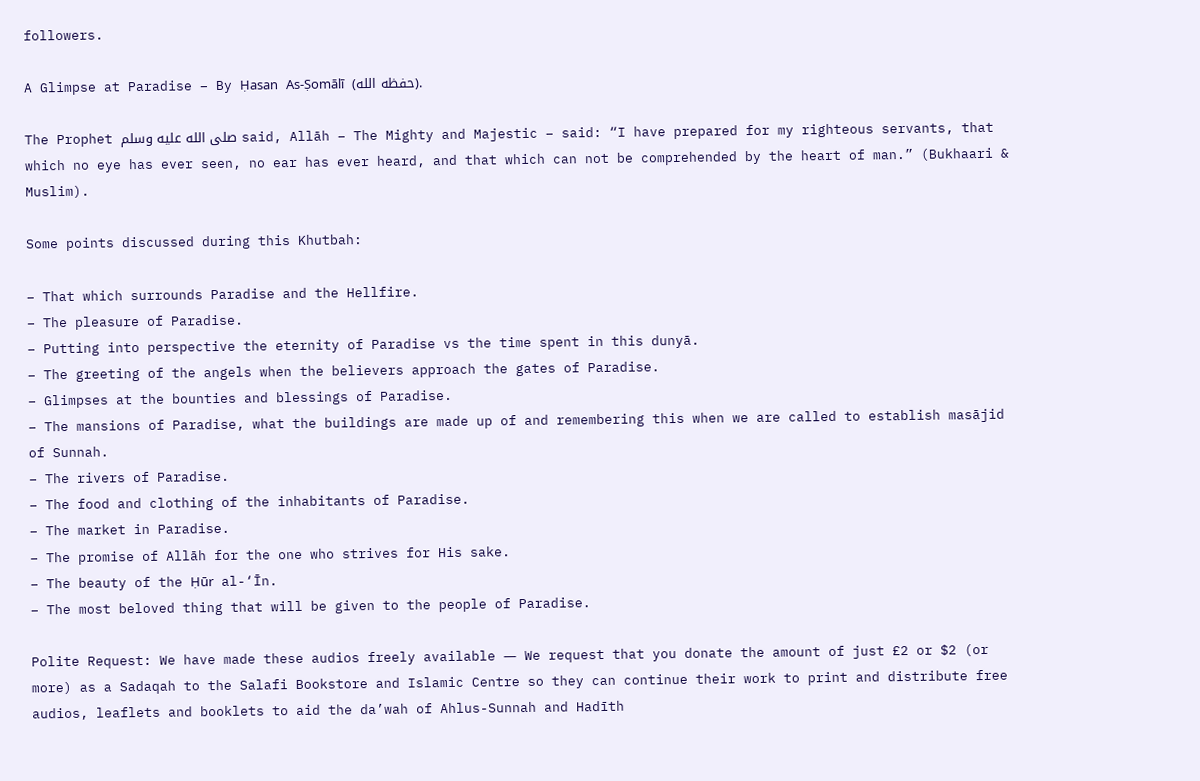followers.

A Glimpse at Paradise – By Ḥasan As-Ṣomālī (حفظه الله).

The Prophet صلى الله عليه وسلم said, Allāh – The Mighty and Majestic – said: “I have prepared for my righteous servants, that which no eye has ever seen, no ear has ever heard, and that which can not be comprehended by the heart of man.” (Bukhaari & Muslim).

Some points discussed during this Khutbah:

– That which surrounds Paradise and the Hellfire.
– The pleasure of Paradise.
– Putting into perspective the eternity of Paradise vs the time spent in this dunyā.
– The greeting of the angels when the believers approach the gates of Paradise.
– Glimpses at the bounties and blessings of Paradise.
– The mansions of Paradise, what the buildings are made up of and remembering this when we are called to establish masājid of Sunnah.
– The rivers of Paradise.
– The food and clothing of the inhabitants of Paradise.
– The market in Paradise.
– The promise of Allāh for the one who strives for His sake.
– The beauty of the Ḥūr al-‘Īn.
– The most beloved thing that will be given to the people of Paradise.

Polite Request: We have made these audios freely available ― We request that you donate the amount of just £2 or $2 (or more) as a Sadaqah to the Salafi Bookstore and Islamic Centre so they can continue their work to print and distribute free audios, leaflets and booklets to aid the da’wah of Ahlus-Sunnah and Hadīth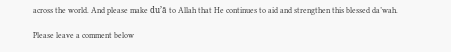across the world. And please make du’ā to Allah that He continues to aid and strengthen this blessed da’wah.

Please leave a comment below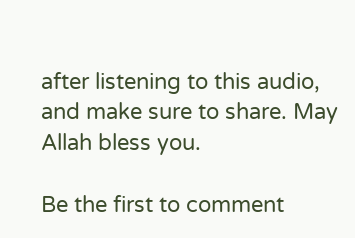after listening to this audio, and make sure to share. May Allah bless you.

Be the first to comment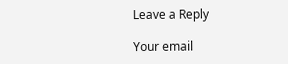Leave a Reply

Your email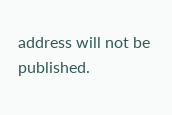address will not be published.